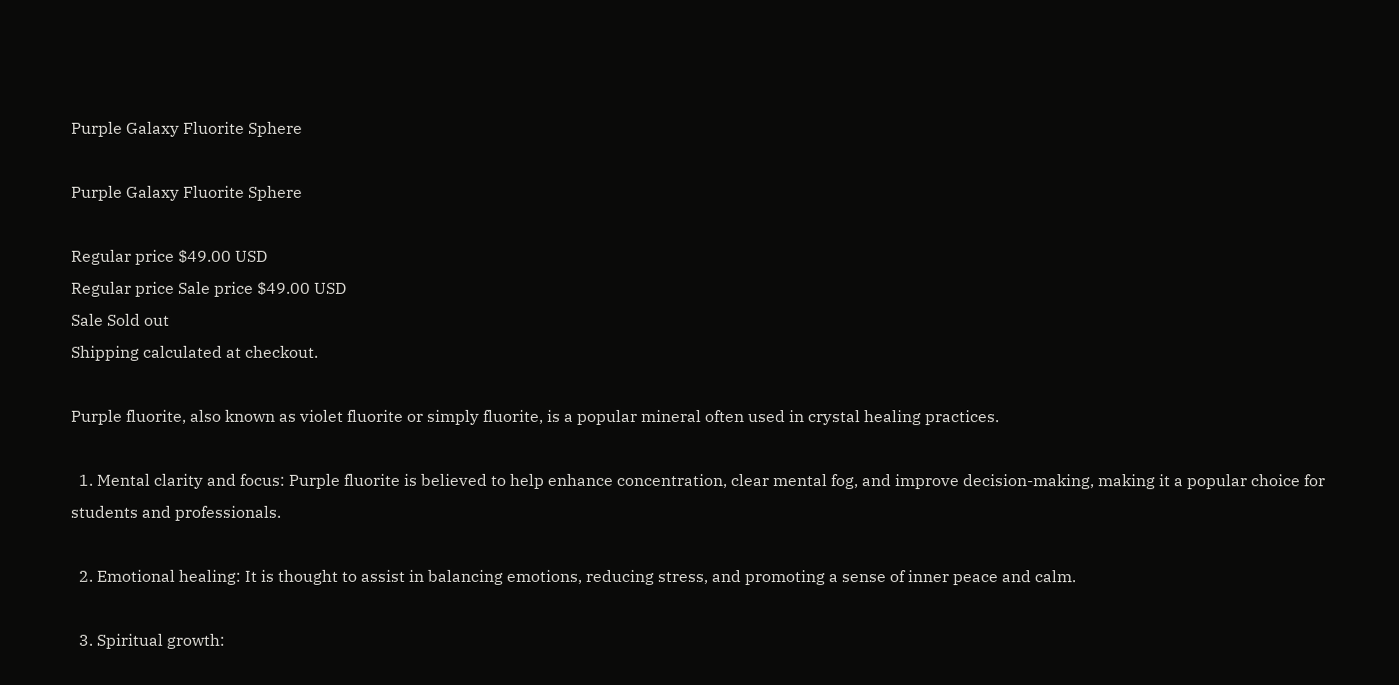Purple Galaxy Fluorite Sphere

Purple Galaxy Fluorite Sphere

Regular price $49.00 USD
Regular price Sale price $49.00 USD
Sale Sold out
Shipping calculated at checkout.

Purple fluorite, also known as violet fluorite or simply fluorite, is a popular mineral often used in crystal healing practices.

  1. Mental clarity and focus: Purple fluorite is believed to help enhance concentration, clear mental fog, and improve decision-making, making it a popular choice for students and professionals.

  2. Emotional healing: It is thought to assist in balancing emotions, reducing stress, and promoting a sense of inner peace and calm.

  3. Spiritual growth: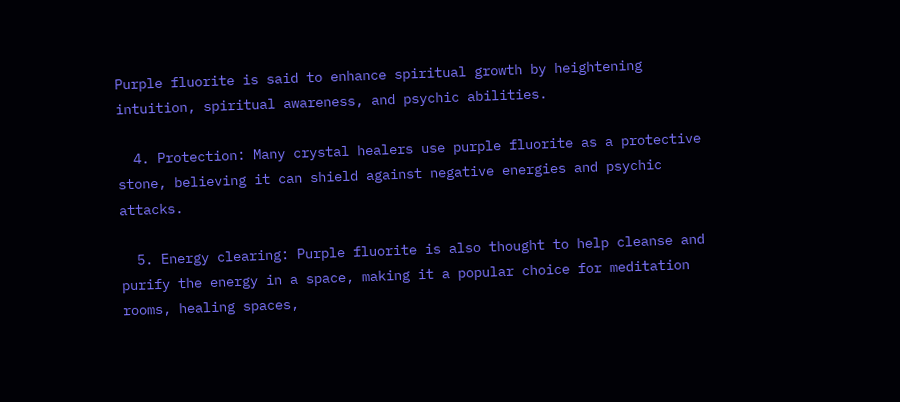Purple fluorite is said to enhance spiritual growth by heightening intuition, spiritual awareness, and psychic abilities.

  4. Protection: Many crystal healers use purple fluorite as a protective stone, believing it can shield against negative energies and psychic attacks.

  5. Energy clearing: Purple fluorite is also thought to help cleanse and purify the energy in a space, making it a popular choice for meditation rooms, healing spaces,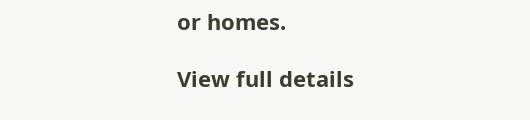or homes.

View full details